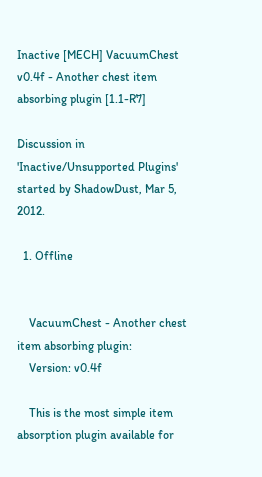Inactive [MECH] VacuumChest v0.4f - Another chest item absorbing plugin [1.1-R7]

Discussion in 'Inactive/Unsupported Plugins' started by ShadowDust, Mar 5, 2012.

  1. Offline


    VacuumChest - Another chest item absorbing plugin:
    Version: v0.4f

    This is the most simple item absorption plugin available for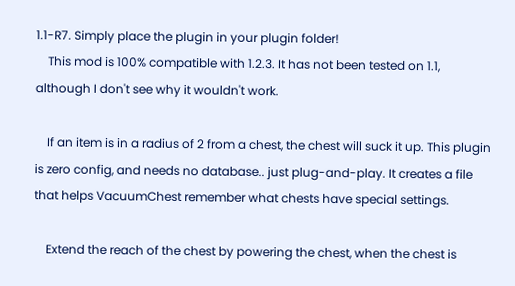1.1-R7. Simply place the plugin in your plugin folder!
    This mod is 100% compatible with 1.2.3. It has not been tested on 1.1, although I don't see why it wouldn't work.

    If an item is in a radius of 2 from a chest, the chest will suck it up. This plugin is zero config, and needs no database.. just plug-and-play. It creates a file that helps VacuumChest remember what chests have special settings.

    Extend the reach of the chest by powering the chest, when the chest is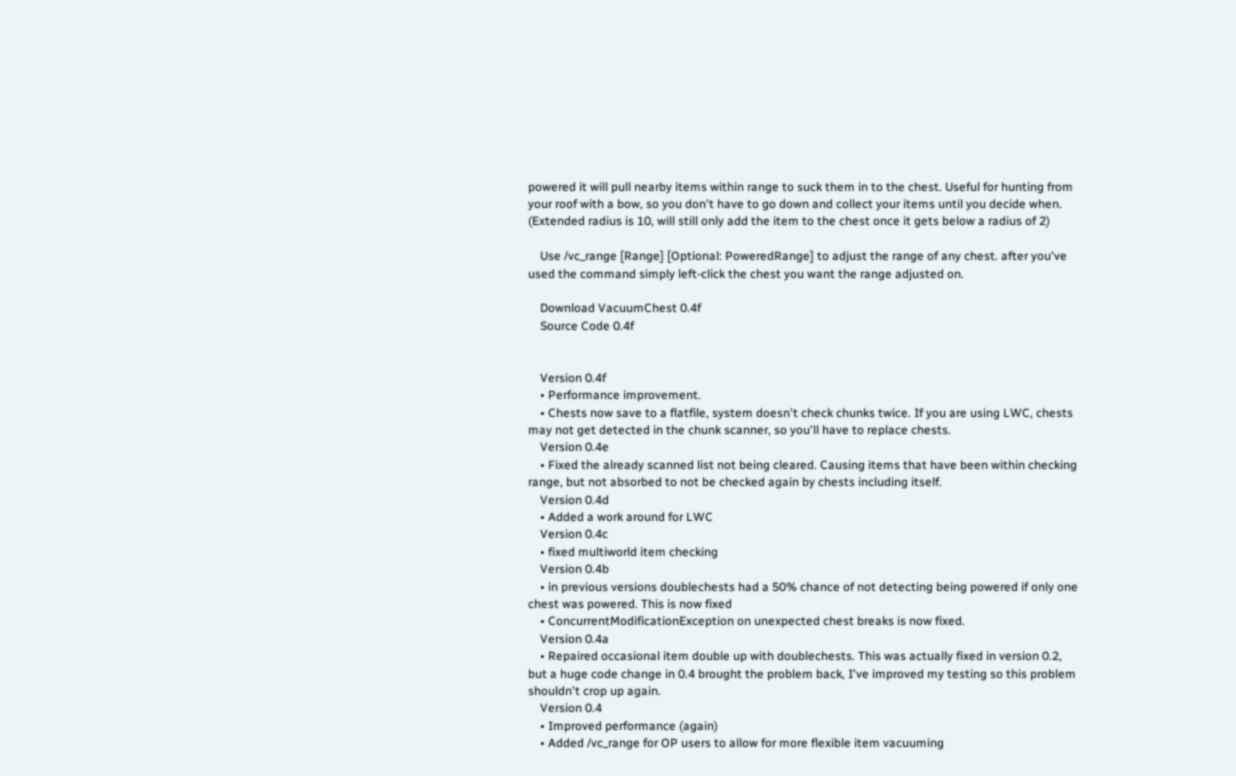powered it will pull nearby items within range to suck them in to the chest. Useful for hunting from your roof with a bow, so you don't have to go down and collect your items until you decide when. (Extended radius is 10, will still only add the item to the chest once it gets below a radius of 2)

    Use /vc_range [Range] [Optional: PoweredRange] to adjust the range of any chest. after you've used the command simply left-click the chest you want the range adjusted on.

    Download VacuumChest 0.4f
    Source Code 0.4f


    Version 0.4f
    • Performance improvement.
    • Chests now save to a flatfile, system doesn't check chunks twice. If you are using LWC, chests may not get detected in the chunk scanner, so you'll have to replace chests.
    Version 0.4e
    • Fixed the already scanned list not being cleared. Causing items that have been within checking range, but not absorbed to not be checked again by chests including itself.
    Version 0.4d
    • Added a work around for LWC
    Version 0.4c
    • fixed multiworld item checking
    Version 0.4b
    • in previous versions doublechests had a 50% chance of not detecting being powered if only one chest was powered. This is now fixed
    • ConcurrentModificationException on unexpected chest breaks is now fixed.
    Version 0.4a
    • Repaired occasional item double up with doublechests. This was actually fixed in version 0.2, but a huge code change in 0.4 brought the problem back, I've improved my testing so this problem shouldn't crop up again.
    Version 0.4
    • Improved performance (again)
    • Added /vc_range for OP users to allow for more flexible item vacuuming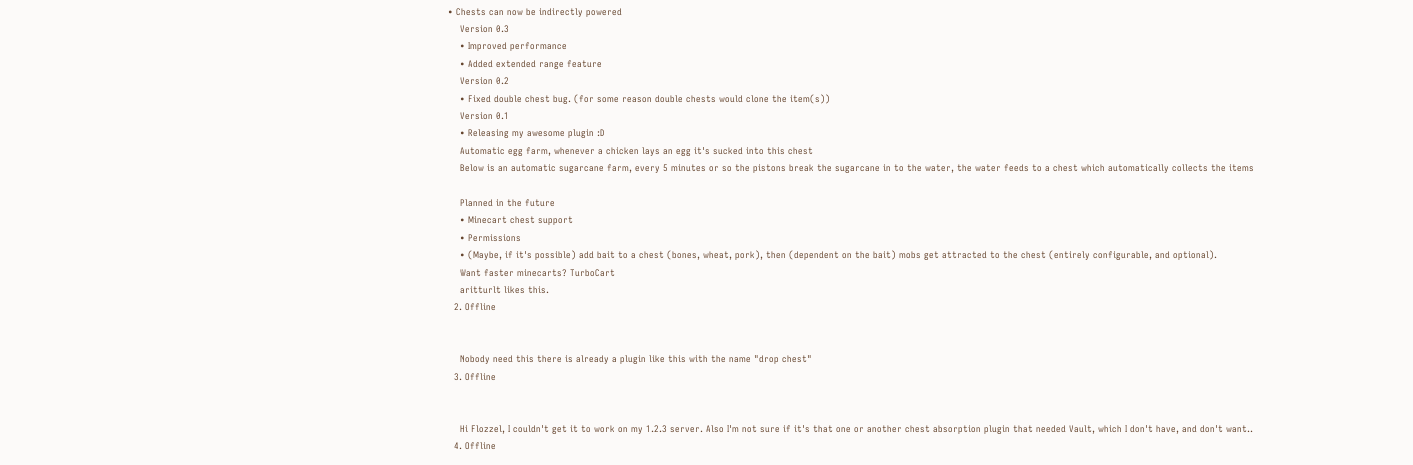• Chests can now be indirectly powered
    Version 0.3
    • Improved performance
    • Added extended range feature
    Version 0.2
    • Fixed double chest bug. (for some reason double chests would clone the item(s))
    Version 0.1
    • Releasing my awesome plugin :D
    Automatic egg farm, whenever a chicken lays an egg it's sucked into this chest
    Below is an automatic sugarcane farm, every 5 minutes or so the pistons break the sugarcane in to the water, the water feeds to a chest which automatically collects the items

    Planned in the future
    • Minecart chest support
    • Permissions
    • (Maybe, if it's possible) add bait to a chest (bones, wheat, pork), then (dependent on the bait) mobs get attracted to the chest (entirely configurable, and optional).
    Want faster minecarts? TurboCart
    aritturlt likes this.
  2. Offline


    Nobody need this there is already a plugin like this with the name "drop chest"
  3. Offline


    Hi Flozzel, I couldn't get it to work on my 1.2.3 server. Also I'm not sure if it's that one or another chest absorption plugin that needed Vault, which I don't have, and don't want..
  4. Offline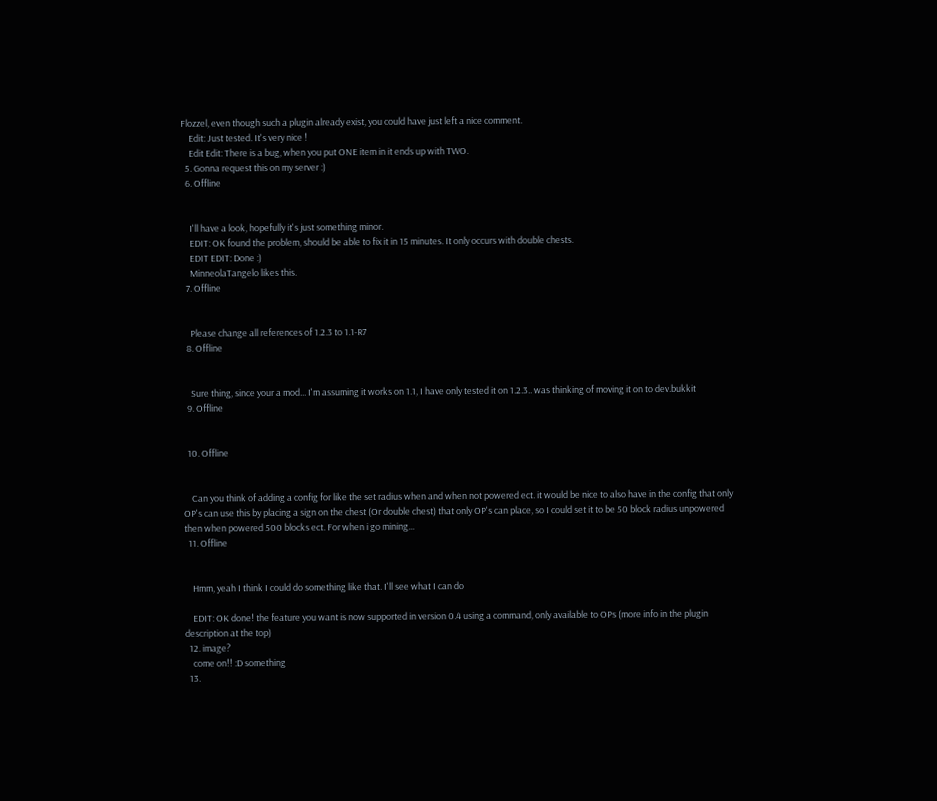Flozzel, even though such a plugin already exist, you could have just left a nice comment.
    Edit: Just tested. It's very nice !
    Edit Edit: There is a bug, when you put ONE item in it ends up with TWO.
  5. Gonna request this on my server :)
  6. Offline


    I'll have a look, hopefully it's just something minor.
    EDIT: OK found the problem, should be able to fix it in 15 minutes. It only occurs with double chests.
    EDIT EDIT: Done :)
    MinneolaTangelo likes this.
  7. Offline


    Please change all references of 1.2.3 to 1.1-R7
  8. Offline


    Sure thing, since your a mod... I'm assuming it works on 1.1, I have only tested it on 1.2.3.. was thinking of moving it on to dev.bukkit
  9. Offline


  10. Offline


    Can you think of adding a config for like the set radius when and when not powered ect. it would be nice to also have in the config that only OP's can use this by placing a sign on the chest (Or double chest) that only OP's can place, so I could set it to be 50 block radius unpowered then when powered 500 blocks ect. For when i go mining...
  11. Offline


    Hmm, yeah I think I could do something like that. I'll see what I can do

    EDIT: OK done! the feature you want is now supported in version 0.4 using a command, only available to OPs (more info in the plugin description at the top)
  12. image?
    come on!! :D something
  13.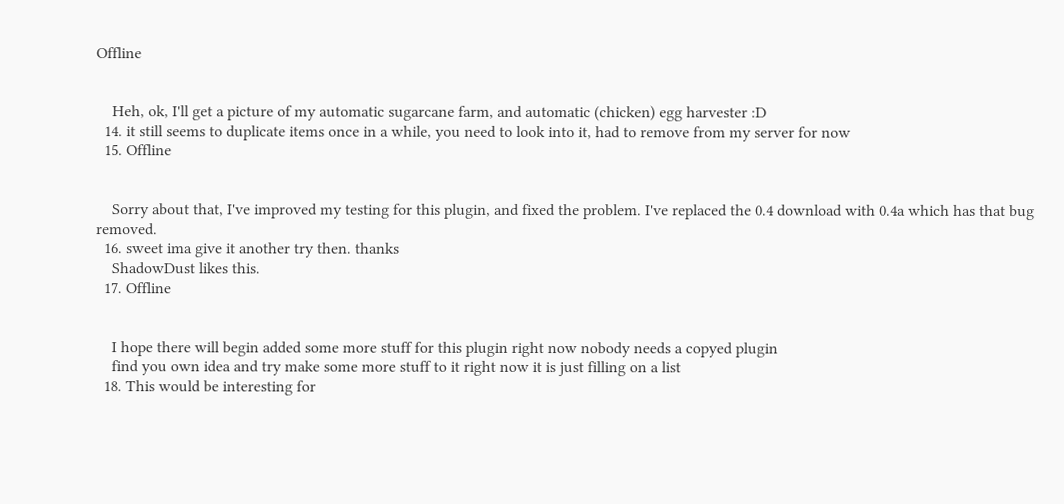Offline


    Heh, ok, I'll get a picture of my automatic sugarcane farm, and automatic (chicken) egg harvester :D
  14. it still seems to duplicate items once in a while, you need to look into it, had to remove from my server for now
  15. Offline


    Sorry about that, I've improved my testing for this plugin, and fixed the problem. I've replaced the 0.4 download with 0.4a which has that bug removed.
  16. sweet ima give it another try then. thanks
    ShadowDust likes this.
  17. Offline


    I hope there will begin added some more stuff for this plugin right now nobody needs a copyed plugin
    find you own idea and try make some more stuff to it right now it is just filling on a list
  18. This would be interesting for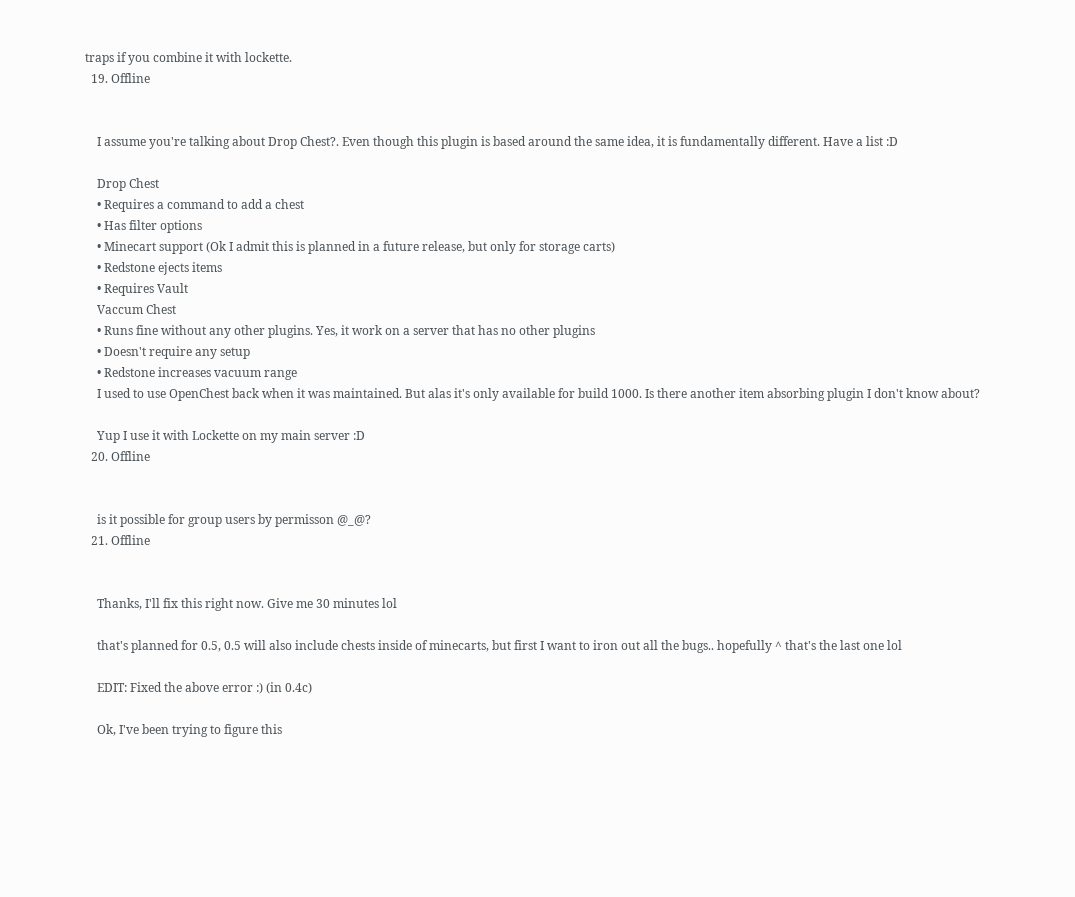traps if you combine it with lockette.
  19. Offline


    I assume you're talking about Drop Chest?. Even though this plugin is based around the same idea, it is fundamentally different. Have a list :D

    Drop Chest
    • Requires a command to add a chest
    • Has filter options
    • Minecart support (Ok I admit this is planned in a future release, but only for storage carts)
    • Redstone ejects items
    • Requires Vault
    Vaccum Chest
    • Runs fine without any other plugins. Yes, it work on a server that has no other plugins
    • Doesn't require any setup
    • Redstone increases vacuum range
    I used to use OpenChest back when it was maintained. But alas it's only available for build 1000. Is there another item absorbing plugin I don't know about?

    Yup I use it with Lockette on my main server :D
  20. Offline


    is it possible for group users by permisson @_@?
  21. Offline


    Thanks, I'll fix this right now. Give me 30 minutes lol

    that's planned for 0.5, 0.5 will also include chests inside of minecarts, but first I want to iron out all the bugs.. hopefully ^ that's the last one lol

    EDIT: Fixed the above error :) (in 0.4c)

    Ok, I've been trying to figure this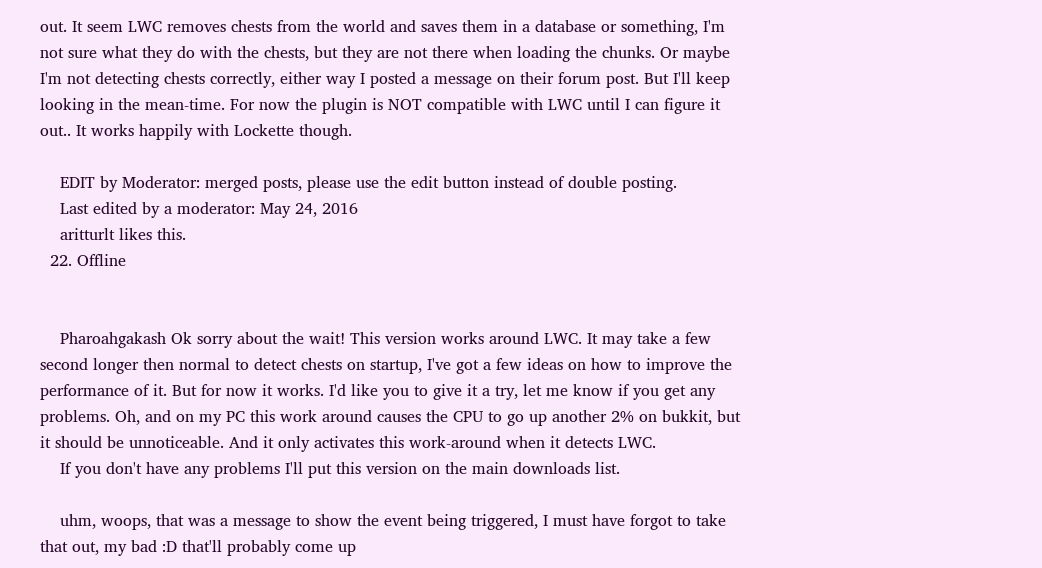out. It seem LWC removes chests from the world and saves them in a database or something, I'm not sure what they do with the chests, but they are not there when loading the chunks. Or maybe I'm not detecting chests correctly, either way I posted a message on their forum post. But I'll keep looking in the mean-time. For now the plugin is NOT compatible with LWC until I can figure it out.. It works happily with Lockette though.

    EDIT by Moderator: merged posts, please use the edit button instead of double posting.
    Last edited by a moderator: May 24, 2016
    aritturlt likes this.
  22. Offline


    Pharoahgakash Ok sorry about the wait! This version works around LWC. It may take a few second longer then normal to detect chests on startup, I've got a few ideas on how to improve the performance of it. But for now it works. I'd like you to give it a try, let me know if you get any problems. Oh, and on my PC this work around causes the CPU to go up another 2% on bukkit, but it should be unnoticeable. And it only activates this work-around when it detects LWC.
    If you don't have any problems I'll put this version on the main downloads list.

    uhm, woops, that was a message to show the event being triggered, I must have forgot to take that out, my bad :D that'll probably come up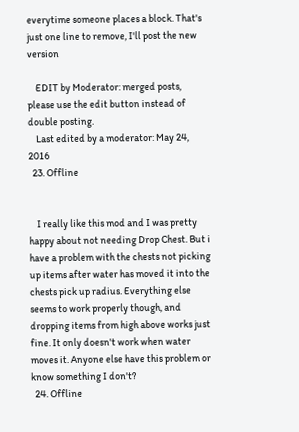everytime someone places a block. That's just one line to remove, I'll post the new version

    EDIT by Moderator: merged posts, please use the edit button instead of double posting.
    Last edited by a moderator: May 24, 2016
  23. Offline


    I really like this mod and I was pretty happy about not needing Drop Chest. But i have a problem with the chests not picking up items after water has moved it into the chests pick up radius. Everything else seems to work properly though, and dropping items from high above works just fine. It only doesn't work when water moves it. Anyone else have this problem or know something I don't?
  24. Offline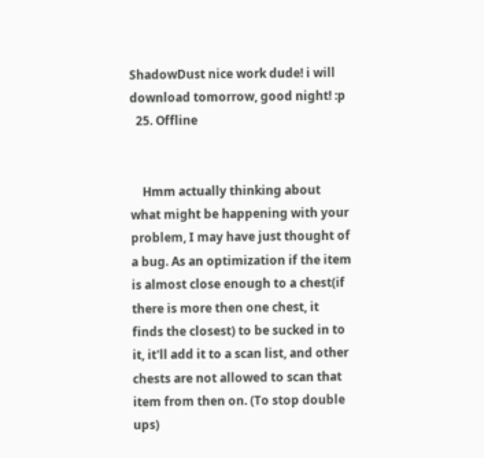ShadowDust nice work dude! i will download tomorrow, good night! :p
  25. Offline


    Hmm actually thinking about what might be happening with your problem, I may have just thought of a bug. As an optimization if the item is almost close enough to a chest(if there is more then one chest, it finds the closest) to be sucked in to it, it'll add it to a scan list, and other chests are not allowed to scan that item from then on. (To stop double ups)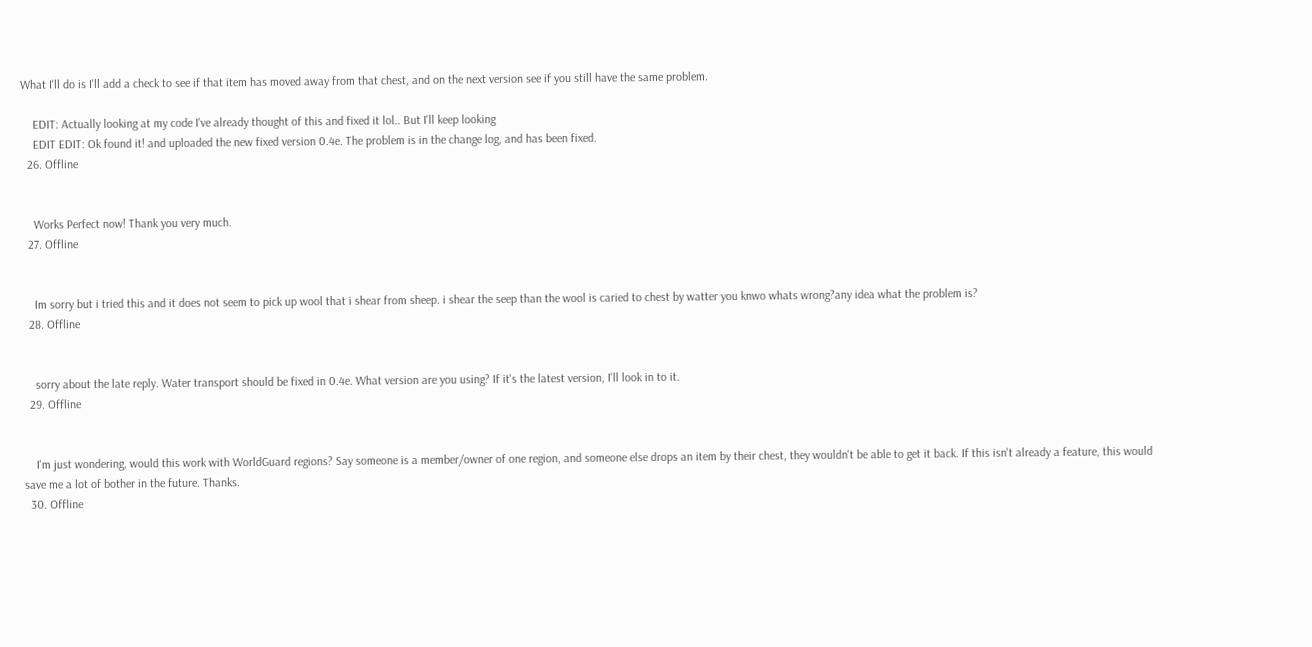What I'll do is I'll add a check to see if that item has moved away from that chest, and on the next version see if you still have the same problem.

    EDIT: Actually looking at my code I've already thought of this and fixed it lol.. But I'll keep looking
    EDIT EDIT: Ok found it! and uploaded the new fixed version 0.4e. The problem is in the change log, and has been fixed.
  26. Offline


    Works Perfect now! Thank you very much.
  27. Offline


    Im sorry but i tried this and it does not seem to pick up wool that i shear from sheep. i shear the seep than the wool is caried to chest by watter you knwo whats wrong?any idea what the problem is?
  28. Offline


    sorry about the late reply. Water transport should be fixed in 0.4e. What version are you using? If it's the latest version, I'll look in to it.
  29. Offline


    I'm just wondering, would this work with WorldGuard regions? Say someone is a member/owner of one region, and someone else drops an item by their chest, they wouldn't be able to get it back. If this isn't already a feature, this would save me a lot of bother in the future. Thanks.
  30. Offline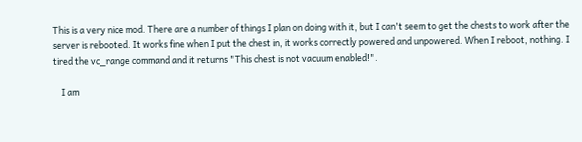This is a very nice mod. There are a number of things I plan on doing with it, but I can't seem to get the chests to work after the server is rebooted. It works fine when I put the chest in, it works correctly powered and unpowered. When I reboot, nothing. I tired the vc_range command and it returns "This chest is not vacuum enabled!".

    I am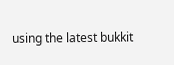using the latest bukkit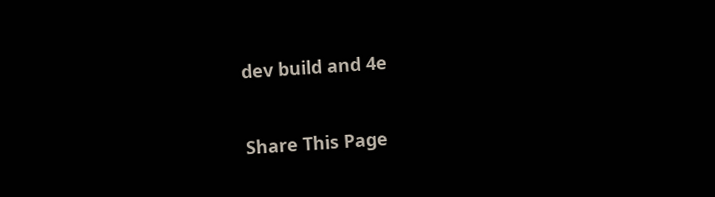dev build and 4e


Share This Page